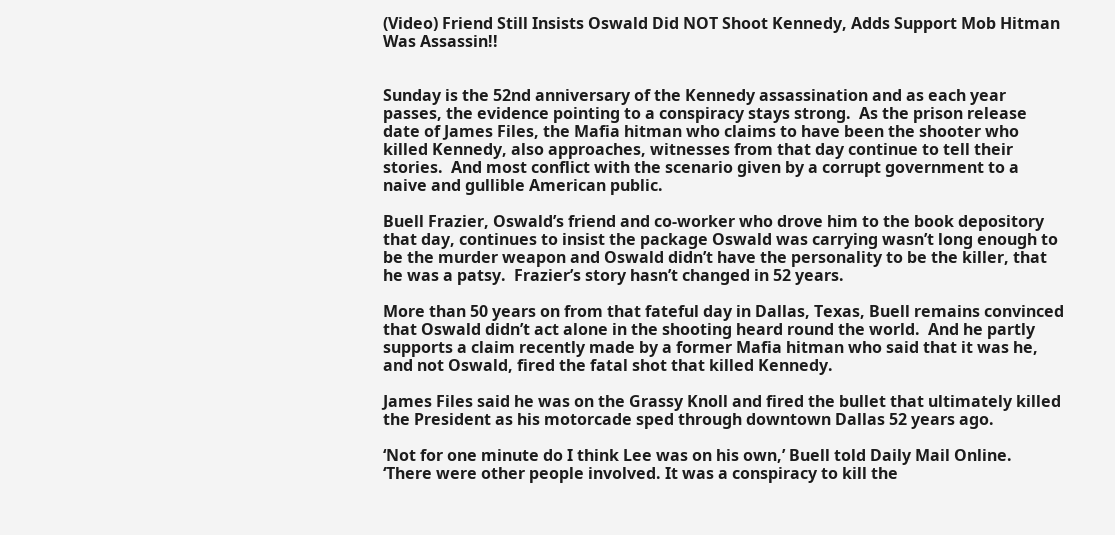(Video) Friend Still Insists Oswald Did NOT Shoot Kennedy, Adds Support Mob Hitman Was Assassin!!


Sunday is the 52nd anniversary of the Kennedy assassination and as each year passes, the evidence pointing to a conspiracy stays strong.  As the prison release date of James Files, the Mafia hitman who claims to have been the shooter who killed Kennedy, also approaches, witnesses from that day continue to tell their stories.  And most conflict with the scenario given by a corrupt government to a naive and gullible American public.

Buell Frazier, Oswald’s friend and co-worker who drove him to the book depository that day, continues to insist the package Oswald was carrying wasn’t long enough to be the murder weapon and Oswald didn’t have the personality to be the killer, that he was a patsy.  Frazier’s story hasn’t changed in 52 years.

More than 50 years on from that fateful day in Dallas, Texas, Buell remains convinced that Oswald didn’t act alone in the shooting heard round the world.  And he partly supports a claim recently made by a former Mafia hitman who said that it was he, and not Oswald, fired the fatal shot that killed Kennedy.

James Files said he was on the Grassy Knoll and fired the bullet that ultimately killed the President as his motorcade sped through downtown Dallas 52 years ago.

‘Not for one minute do I think Lee was on his own,’ Buell told Daily Mail Online.  ‘There were other people involved. It was a conspiracy to kill the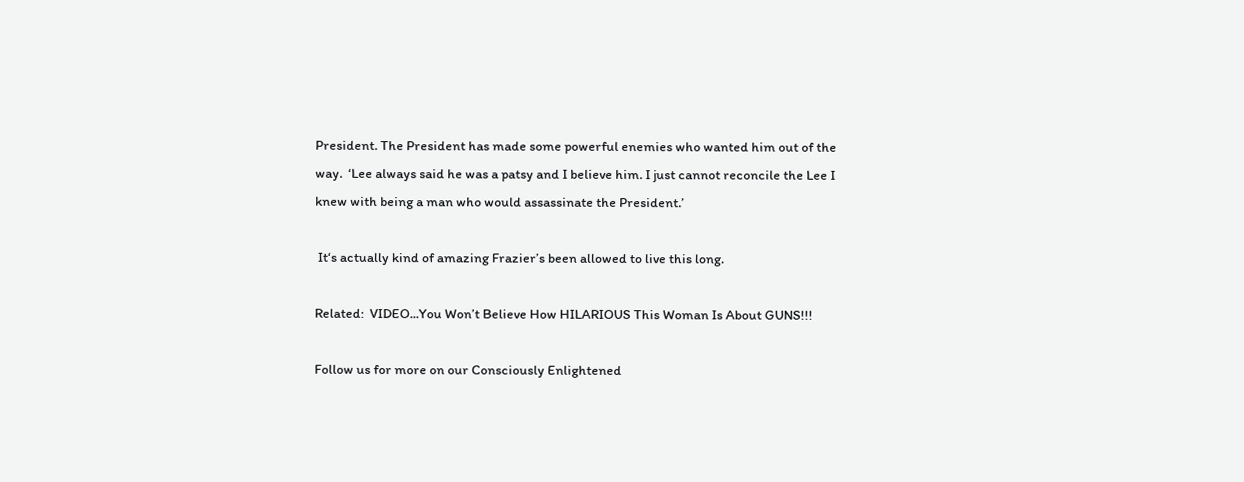President. The President has made some powerful enemies who wanted him out of the way.  ‘Lee always said he was a patsy and I believe him. I just cannot reconcile the Lee I knew with being a man who would assassinate the President.’

 It‘s actually kind of amazing Frazier’s been allowed to live this long.

Related:  VIDEO...You Won’t Believe How HILARIOUS This Woman Is About GUNS!!!

Follow us for more on our Consciously Enlightened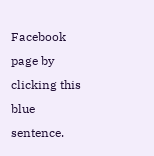Facebook page by clicking this blue sentence.